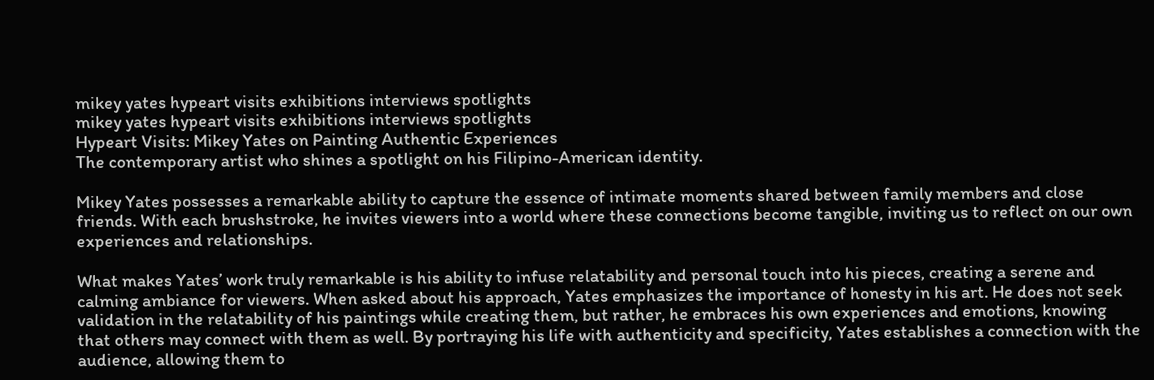mikey yates hypeart visits exhibitions interviews spotlights
mikey yates hypeart visits exhibitions interviews spotlights
Hypeart Visits: Mikey Yates on Painting Authentic Experiences
The contemporary artist who shines a spotlight on his Filipino-American identity.

Mikey Yates possesses a remarkable ability to capture the essence of intimate moments shared between family members and close friends. With each brushstroke, he invites viewers into a world where these connections become tangible, inviting us to reflect on our own experiences and relationships.

What makes Yates’ work truly remarkable is his ability to infuse relatability and personal touch into his pieces, creating a serene and calming ambiance for viewers. When asked about his approach, Yates emphasizes the importance of honesty in his art. He does not seek validation in the relatability of his paintings while creating them, but rather, he embraces his own experiences and emotions, knowing that others may connect with them as well. By portraying his life with authenticity and specificity, Yates establishes a connection with the audience, allowing them to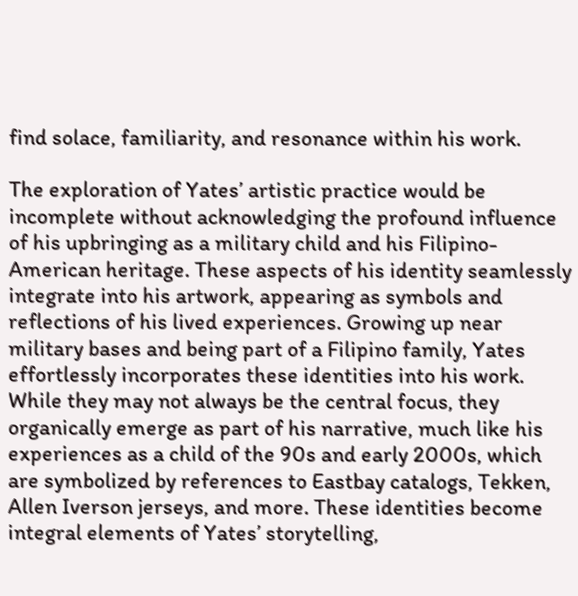find solace, familiarity, and resonance within his work.

The exploration of Yates’ artistic practice would be incomplete without acknowledging the profound influence of his upbringing as a military child and his Filipino-American heritage. These aspects of his identity seamlessly integrate into his artwork, appearing as symbols and reflections of his lived experiences. Growing up near military bases and being part of a Filipino family, Yates effortlessly incorporates these identities into his work. While they may not always be the central focus, they organically emerge as part of his narrative, much like his experiences as a child of the 90s and early 2000s, which are symbolized by references to Eastbay catalogs, Tekken, Allen Iverson jerseys, and more. These identities become integral elements of Yates’ storytelling,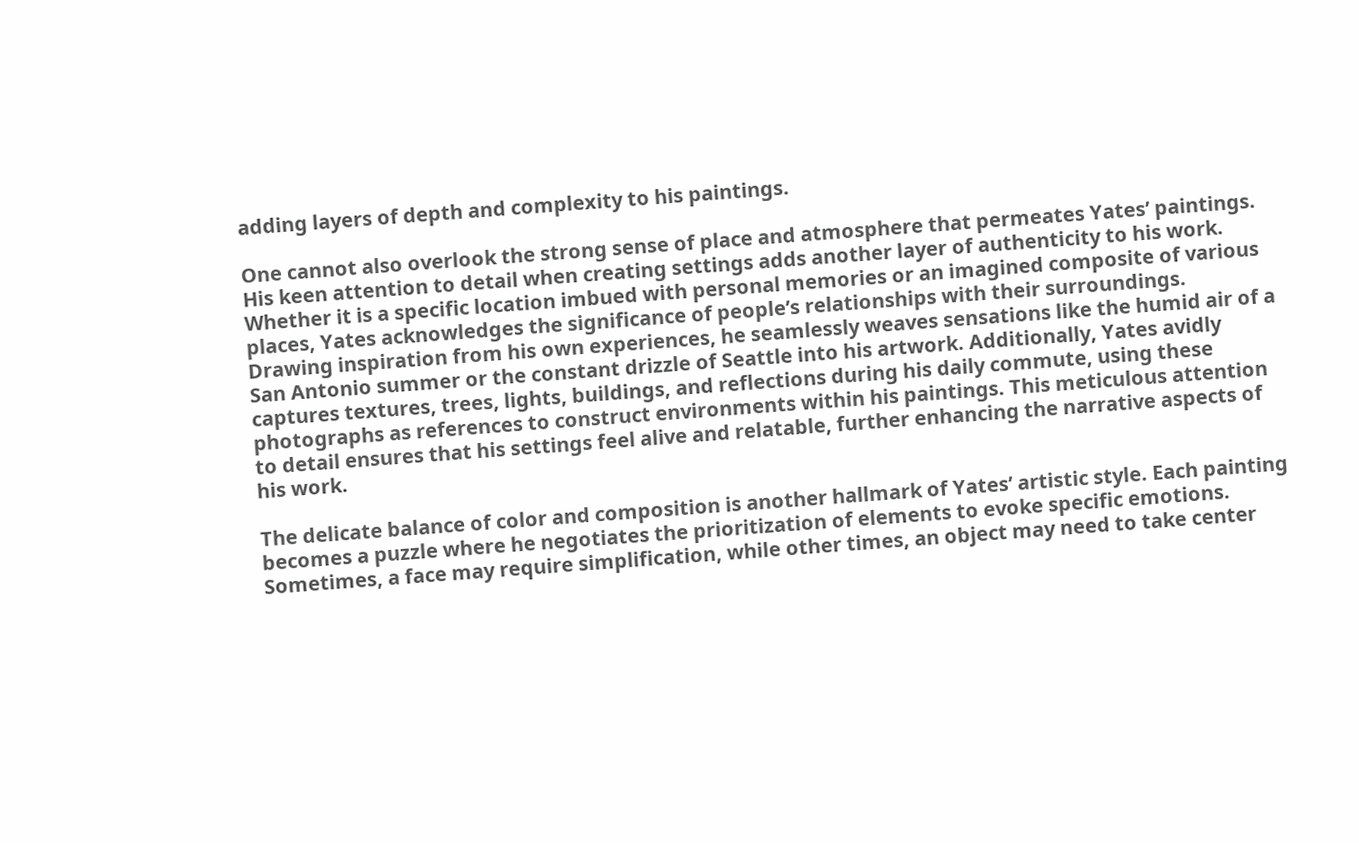adding layers of depth and complexity to his paintings.

One cannot also overlook the strong sense of place and atmosphere that permeates Yates’ paintings. His keen attention to detail when creating settings adds another layer of authenticity to his work. Whether it is a specific location imbued with personal memories or an imagined composite of various places, Yates acknowledges the significance of people’s relationships with their surroundings. Drawing inspiration from his own experiences, he seamlessly weaves sensations like the humid air of a San Antonio summer or the constant drizzle of Seattle into his artwork. Additionally, Yates avidly captures textures, trees, lights, buildings, and reflections during his daily commute, using these photographs as references to construct environments within his paintings. This meticulous attention to detail ensures that his settings feel alive and relatable, further enhancing the narrative aspects of his work.

The delicate balance of color and composition is another hallmark of Yates’ artistic style. Each painting becomes a puzzle where he negotiates the prioritization of elements to evoke specific emotions. Sometimes, a face may require simplification, while other times, an object may need to take center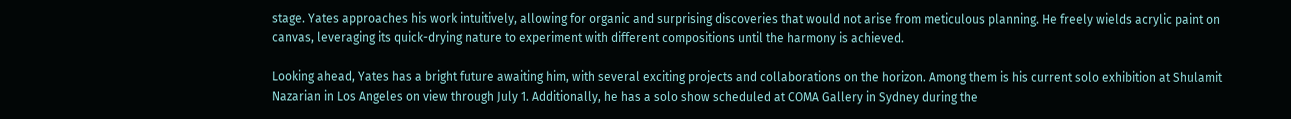stage. Yates approaches his work intuitively, allowing for organic and surprising discoveries that would not arise from meticulous planning. He freely wields acrylic paint on canvas, leveraging its quick-drying nature to experiment with different compositions until the harmony is achieved.

Looking ahead, Yates has a bright future awaiting him, with several exciting projects and collaborations on the horizon. Among them is his current solo exhibition at Shulamit Nazarian in Los Angeles on view through July 1. Additionally, he has a solo show scheduled at COMA Gallery in Sydney during the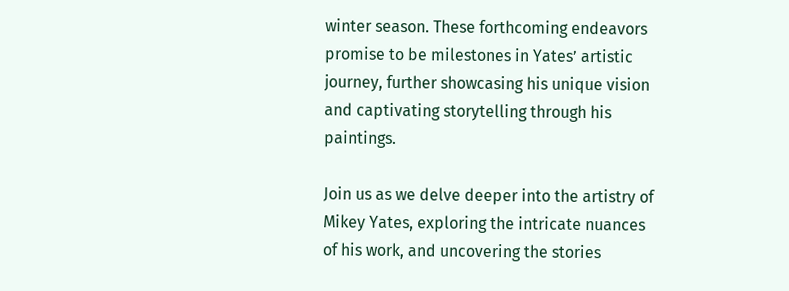winter season. These forthcoming endeavors promise to be milestones in Yates’ artistic journey, further showcasing his unique vision and captivating storytelling through his paintings.

Join us as we delve deeper into the artistry of Mikey Yates, exploring the intricate nuances of his work, and uncovering the stories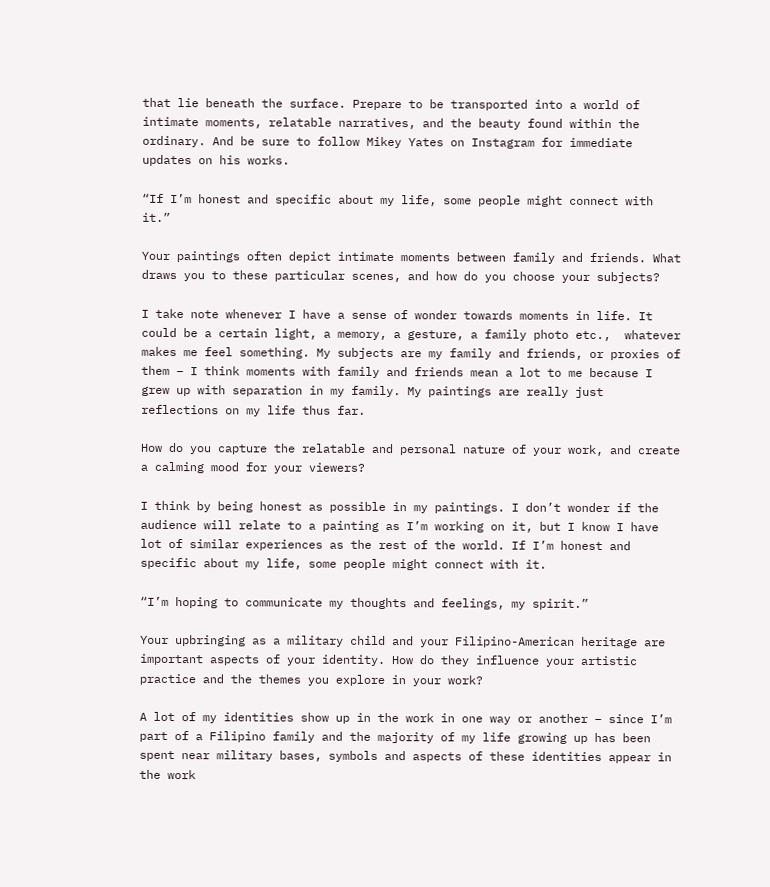that lie beneath the surface. Prepare to be transported into a world of intimate moments, relatable narratives, and the beauty found within the ordinary. And be sure to follow Mikey Yates on Instagram for immediate updates on his works.

“If I’m honest and specific about my life, some people might connect with it.”

Your paintings often depict intimate moments between family and friends. What draws you to these particular scenes, and how do you choose your subjects?

I take note whenever I have a sense of wonder towards moments in life. It could be a certain light, a memory, a gesture, a family photo etc.,  whatever makes me feel something. My subjects are my family and friends, or proxies of them – I think moments with family and friends mean a lot to me because I grew up with separation in my family. My paintings are really just reflections on my life thus far.

How do you capture the relatable and personal nature of your work, and create a calming mood for your viewers?

I think by being honest as possible in my paintings. I don’t wonder if the audience will relate to a painting as I’m working on it, but I know I have lot of similar experiences as the rest of the world. If I’m honest and specific about my life, some people might connect with it.

“I’m hoping to communicate my thoughts and feelings, my spirit.”

Your upbringing as a military child and your Filipino-American heritage are important aspects of your identity. How do they influence your artistic practice and the themes you explore in your work?

A lot of my identities show up in the work in one way or another – since I’m part of a Filipino family and the majority of my life growing up has been spent near military bases, symbols and aspects of these identities appear in the work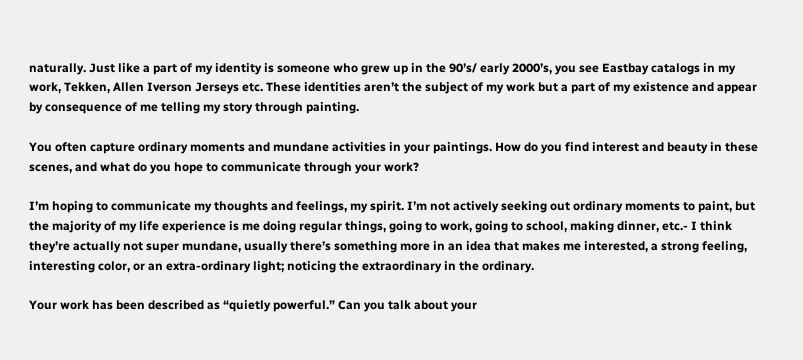naturally. Just like a part of my identity is someone who grew up in the 90’s/ early 2000’s, you see Eastbay catalogs in my work, Tekken, Allen Iverson Jerseys etc. These identities aren’t the subject of my work but a part of my existence and appear by consequence of me telling my story through painting.

You often capture ordinary moments and mundane activities in your paintings. How do you find interest and beauty in these scenes, and what do you hope to communicate through your work?

I’m hoping to communicate my thoughts and feelings, my spirit. I’m not actively seeking out ordinary moments to paint, but the majority of my life experience is me doing regular things, going to work, going to school, making dinner, etc.- I think they’re actually not super mundane, usually there’s something more in an idea that makes me interested, a strong feeling, interesting color, or an extra-ordinary light; noticing the extraordinary in the ordinary.

Your work has been described as “quietly powerful.” Can you talk about your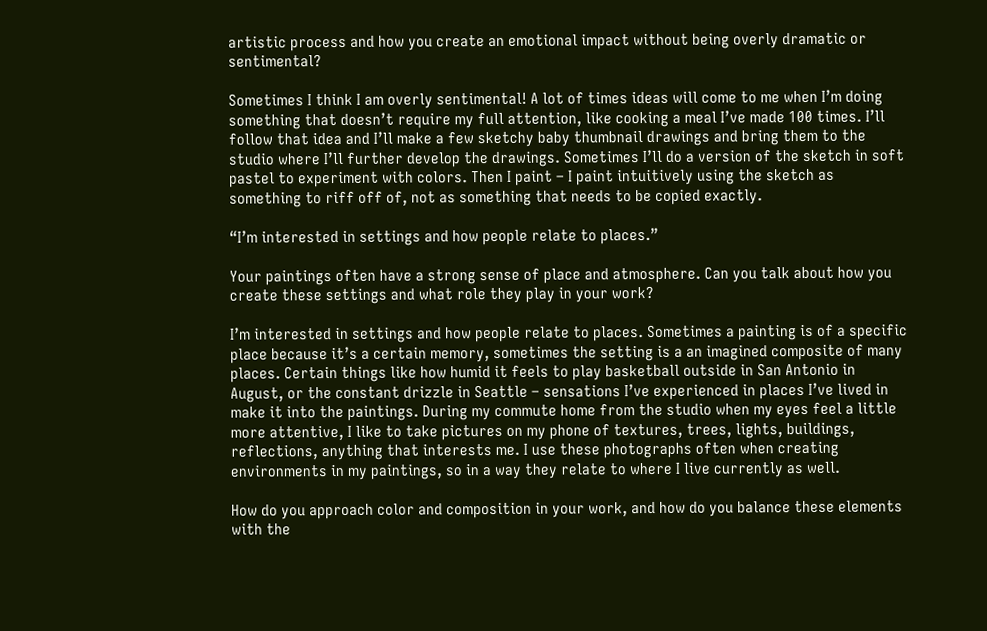artistic process and how you create an emotional impact without being overly dramatic or sentimental?

Sometimes I think I am overly sentimental! A lot of times ideas will come to me when I’m doing something that doesn’t require my full attention, like cooking a meal I’ve made 100 times. I’ll follow that idea and I’ll make a few sketchy baby thumbnail drawings and bring them to the studio where I’ll further develop the drawings. Sometimes I’ll do a version of the sketch in soft pastel to experiment with colors. Then I paint – I paint intuitively using the sketch as something to riff off of, not as something that needs to be copied exactly.

“I’m interested in settings and how people relate to places.”

Your paintings often have a strong sense of place and atmosphere. Can you talk about how you create these settings and what role they play in your work?

I’m interested in settings and how people relate to places. Sometimes a painting is of a specific place because it’s a certain memory, sometimes the setting is a an imagined composite of many places. Certain things like how humid it feels to play basketball outside in San Antonio in August, or the constant drizzle in Seattle – sensations I’ve experienced in places I’ve lived in make it into the paintings. During my commute home from the studio when my eyes feel a little more attentive, I like to take pictures on my phone of textures, trees, lights, buildings, reflections, anything that interests me. I use these photographs often when creating environments in my paintings, so in a way they relate to where I live currently as well.

How do you approach color and composition in your work, and how do you balance these elements with the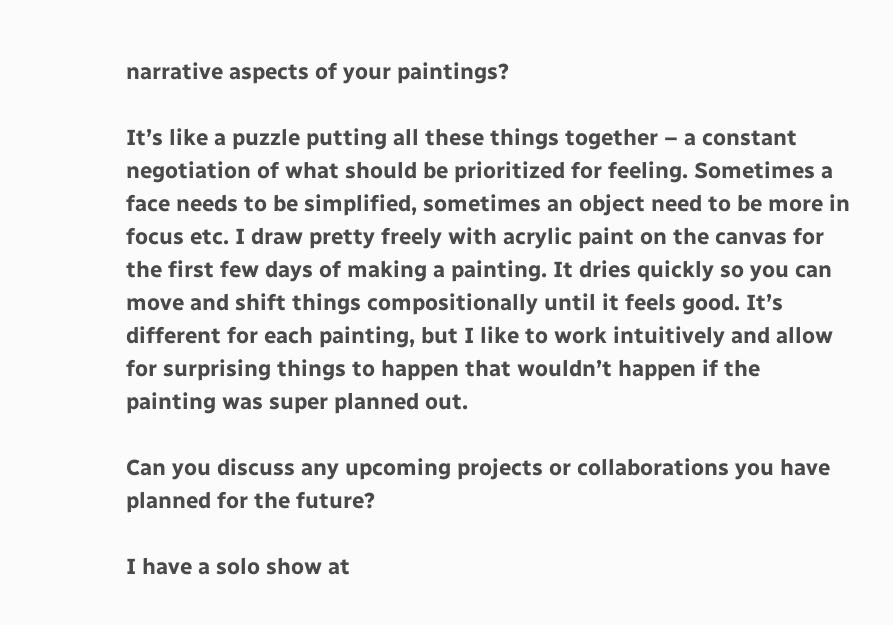narrative aspects of your paintings?

It’s like a puzzle putting all these things together – a constant negotiation of what should be prioritized for feeling. Sometimes a face needs to be simplified, sometimes an object need to be more in focus etc. I draw pretty freely with acrylic paint on the canvas for the first few days of making a painting. It dries quickly so you can move and shift things compositionally until it feels good. It’s different for each painting, but I like to work intuitively and allow for surprising things to happen that wouldn’t happen if the painting was super planned out.

Can you discuss any upcoming projects or collaborations you have planned for the future?

I have a solo show at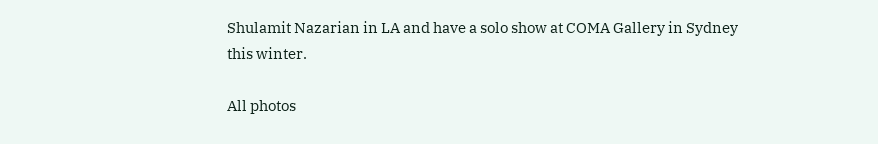Shulamit Nazarian in LA and have a solo show at COMA Gallery in Sydney this winter.

All photos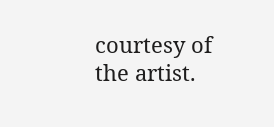courtesy of the artist.